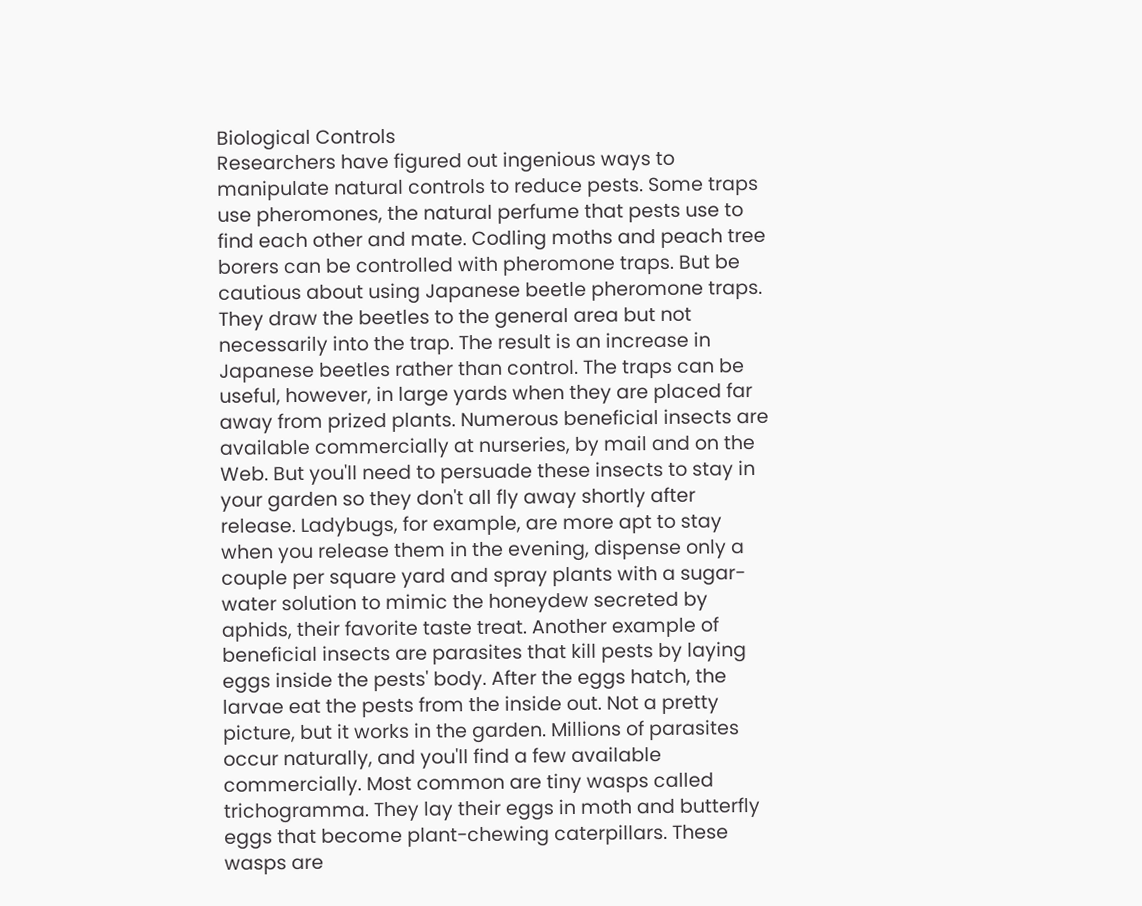Biological Controls
Researchers have figured out ingenious ways to manipulate natural controls to reduce pests. Some traps use pheromones, the natural perfume that pests use to find each other and mate. Codling moths and peach tree borers can be controlled with pheromone traps. But be cautious about using Japanese beetle pheromone traps. They draw the beetles to the general area but not necessarily into the trap. The result is an increase in Japanese beetles rather than control. The traps can be useful, however, in large yards when they are placed far away from prized plants. Numerous beneficial insects are available commercially at nurseries, by mail and on the Web. But you'll need to persuade these insects to stay in your garden so they don't all fly away shortly after release. Ladybugs, for example, are more apt to stay when you release them in the evening, dispense only a couple per square yard and spray plants with a sugar-water solution to mimic the honeydew secreted by aphids, their favorite taste treat. Another example of beneficial insects are parasites that kill pests by laying eggs inside the pests' body. After the eggs hatch, the larvae eat the pests from the inside out. Not a pretty picture, but it works in the garden. Millions of parasites occur naturally, and you'll find a few available commercially. Most common are tiny wasps called trichogramma. They lay their eggs in moth and butterfly eggs that become plant-chewing caterpillars. These wasps are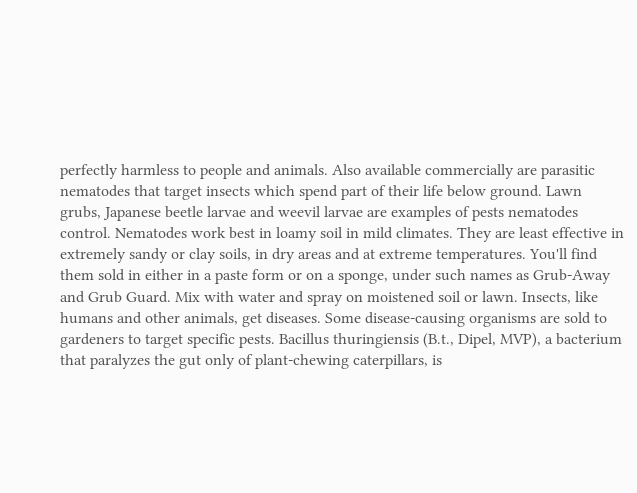perfectly harmless to people and animals. Also available commercially are parasitic nematodes that target insects which spend part of their life below ground. Lawn grubs, Japanese beetle larvae and weevil larvae are examples of pests nematodes control. Nematodes work best in loamy soil in mild climates. They are least effective in extremely sandy or clay soils, in dry areas and at extreme temperatures. You'll find them sold in either in a paste form or on a sponge, under such names as Grub-Away and Grub Guard. Mix with water and spray on moistened soil or lawn. Insects, like humans and other animals, get diseases. Some disease-causing organisms are sold to gardeners to target specific pests. Bacillus thuringiensis (B.t., Dipel, MVP), a bacterium that paralyzes the gut only of plant-chewing caterpillars, is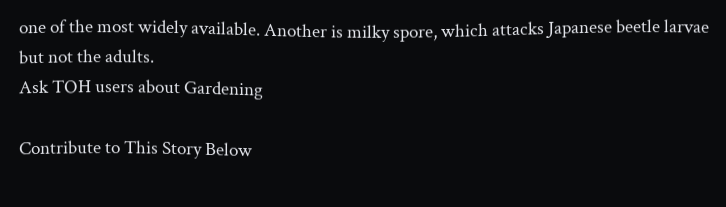one of the most widely available. Another is milky spore, which attacks Japanese beetle larvae but not the adults.
Ask TOH users about Gardening

Contribute to This Story Below